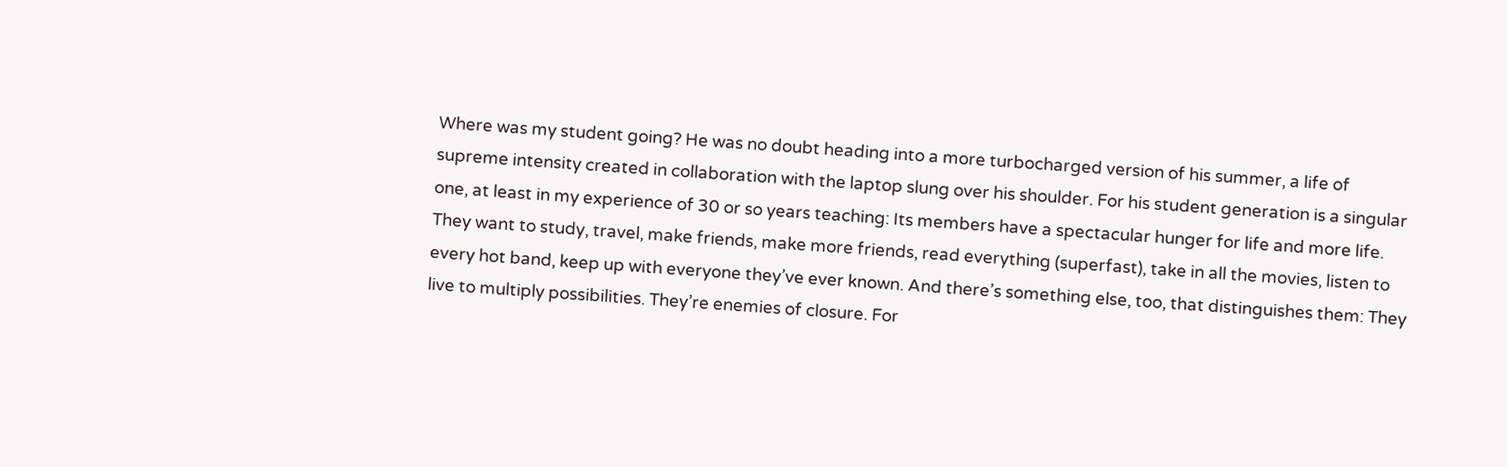Where was my student going? He was no doubt heading into a more turbocharged version of his summer, a life of supreme intensity created in collaboration with the laptop slung over his shoulder. For his student generation is a singular one, at least in my experience of 30 or so years teaching: Its members have a spectacular hunger for life and more life. They want to study, travel, make friends, make more friends, read everything (superfast), take in all the movies, listen to every hot band, keep up with everyone they’ve ever known. And there’s something else, too, that distinguishes them: They live to multiply possibilities. They’re enemies of closure. For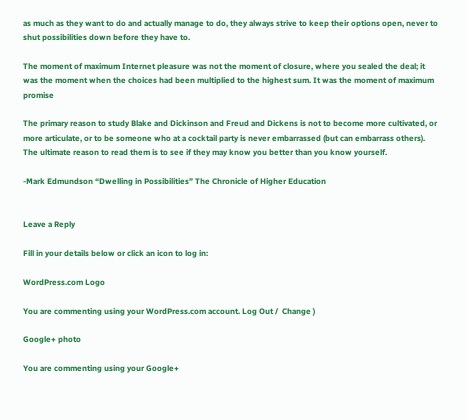as much as they want to do and actually manage to do, they always strive to keep their options open, never to shut possibilities down before they have to.

The moment of maximum Internet pleasure was not the moment of closure, where you sealed the deal; it was the moment when the choices had been multiplied to the highest sum. It was the moment of maximum promise

The primary reason to study Blake and Dickinson and Freud and Dickens is not to become more cultivated, or more articulate, or to be someone who at a cocktail party is never embarrassed (but can embarrass others). The ultimate reason to read them is to see if they may know you better than you know yourself.

-Mark Edmundson “Dwelling in Possibilities” The Chronicle of Higher Education


Leave a Reply

Fill in your details below or click an icon to log in:

WordPress.com Logo

You are commenting using your WordPress.com account. Log Out /  Change )

Google+ photo

You are commenting using your Google+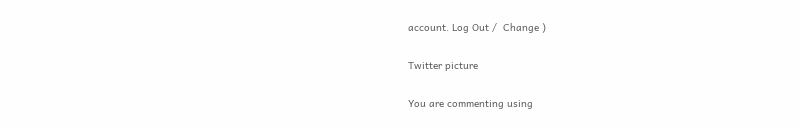account. Log Out /  Change )

Twitter picture

You are commenting using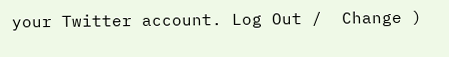your Twitter account. Log Out /  Change )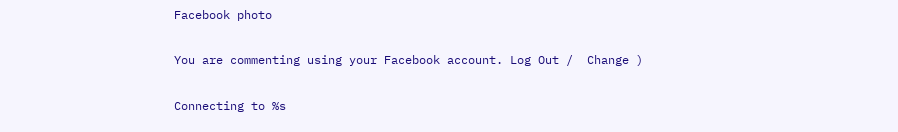Facebook photo

You are commenting using your Facebook account. Log Out /  Change )

Connecting to %s